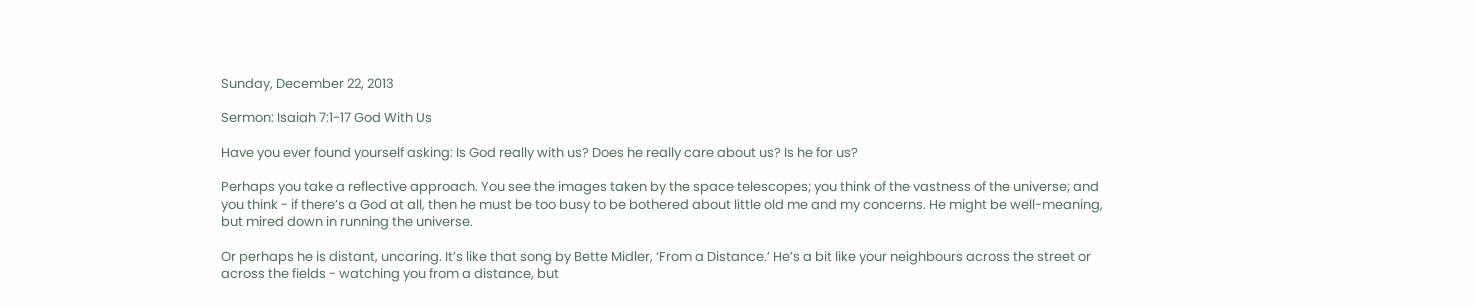Sunday, December 22, 2013

Sermon: Isaiah 7:1-17 God With Us

Have you ever found yourself asking: Is God really with us? Does he really care about us? Is he for us?

Perhaps you take a reflective approach. You see the images taken by the space telescopes; you think of the vastness of the universe; and you think - if there’s a God at all, then he must be too busy to be bothered about little old me and my concerns. He might be well-meaning, but mired down in running the universe.

Or perhaps he is distant, uncaring. It’s like that song by Bette Midler, ‘From a Distance.’ He’s a bit like your neighbours across the street or across the fields - watching you from a distance, but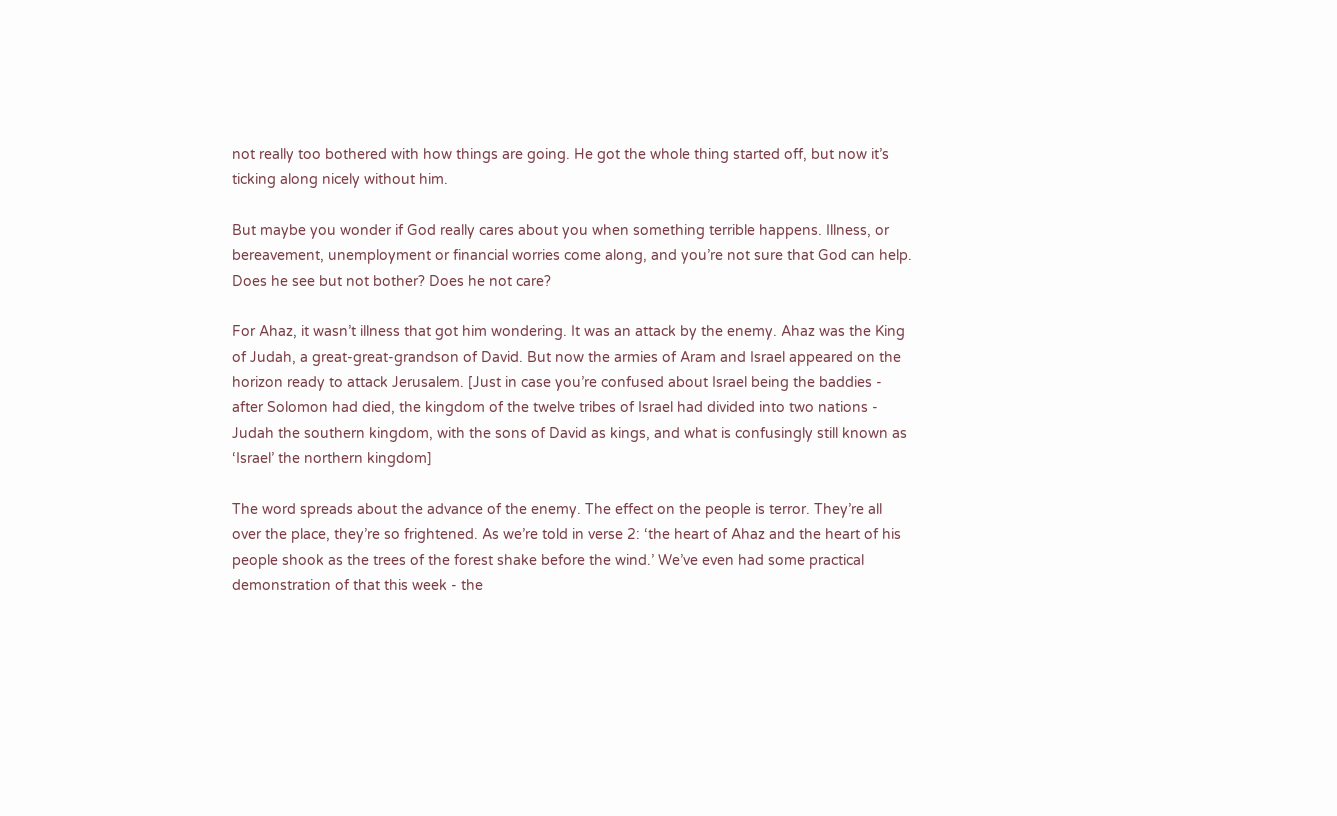not really too bothered with how things are going. He got the whole thing started off, but now it’s ticking along nicely without him.

But maybe you wonder if God really cares about you when something terrible happens. Illness, or bereavement, unemployment or financial worries come along, and you’re not sure that God can help. Does he see but not bother? Does he not care?

For Ahaz, it wasn’t illness that got him wondering. It was an attack by the enemy. Ahaz was the King of Judah, a great-great-grandson of David. But now the armies of Aram and Israel appeared on the horizon ready to attack Jerusalem. [Just in case you’re confused about Israel being the baddies - after Solomon had died, the kingdom of the twelve tribes of Israel had divided into two nations - Judah the southern kingdom, with the sons of David as kings, and what is confusingly still known as ‘Israel’ the northern kingdom]

The word spreads about the advance of the enemy. The effect on the people is terror. They’re all over the place, they’re so frightened. As we’re told in verse 2: ‘the heart of Ahaz and the heart of his people shook as the trees of the forest shake before the wind.’ We’ve even had some practical demonstration of that this week - the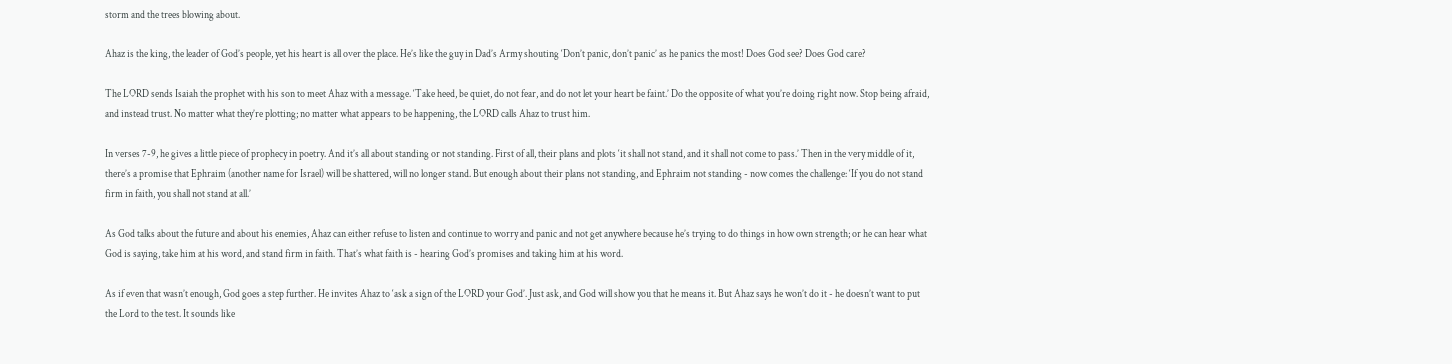storm and the trees blowing about.

Ahaz is the king, the leader of God’s people, yet his heart is all over the place. He’s like the guy in Dad’s Army shouting ‘Don’t panic, don’t panic’ as he panics the most! Does God see? Does God care?

The LORD sends Isaiah the prophet with his son to meet Ahaz with a message. ‘Take heed, be quiet, do not fear, and do not let your heart be faint.’ Do the opposite of what you’re doing right now. Stop being afraid, and instead trust. No matter what they’re plotting; no matter what appears to be happening, the LORD calls Ahaz to trust him.

In verses 7-9, he gives a little piece of prophecy in poetry. And it’s all about standing or not standing. First of all, their plans and plots ‘it shall not stand, and it shall not come to pass.’ Then in the very middle of it, there’s a promise that Ephraim (another name for Israel) will be shattered, will no longer stand. But enough about their plans not standing, and Ephraim not standing - now comes the challenge: ‘If you do not stand firm in faith, you shall not stand at all.’

As God talks about the future and about his enemies, Ahaz can either refuse to listen and continue to worry and panic and not get anywhere because he’s trying to do things in how own strength; or he can hear what God is saying, take him at his word, and stand firm in faith. That’s what faith is - hearing God’s promises and taking him at his word.

As if even that wasn’t enough, God goes a step further. He invites Ahaz to ‘ask a sign of the LORD your God’. Just ask, and God will show you that he means it. But Ahaz says he won’t do it - he doesn’t want to put the Lord to the test. It sounds like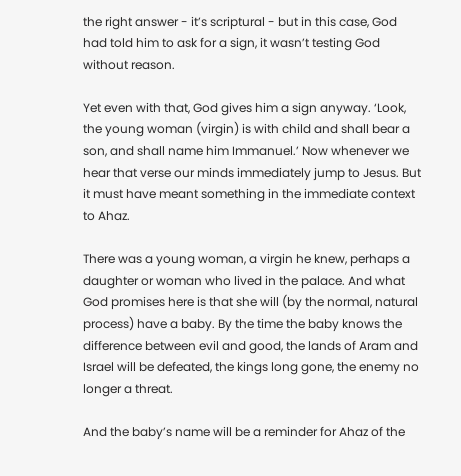the right answer - it’s scriptural - but in this case, God had told him to ask for a sign, it wasn’t testing God without reason.

Yet even with that, God gives him a sign anyway. ‘Look, the young woman (virgin) is with child and shall bear a son, and shall name him Immanuel.’ Now whenever we hear that verse our minds immediately jump to Jesus. But it must have meant something in the immediate context to Ahaz.

There was a young woman, a virgin he knew, perhaps a daughter or woman who lived in the palace. And what God promises here is that she will (by the normal, natural process) have a baby. By the time the baby knows the difference between evil and good, the lands of Aram and Israel will be defeated, the kings long gone, the enemy no longer a threat.

And the baby’s name will be a reminder for Ahaz of the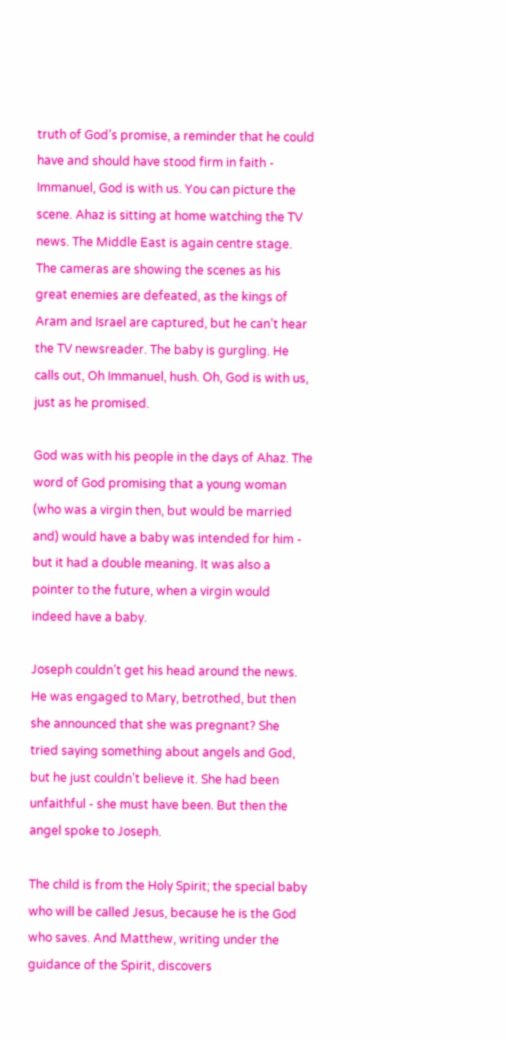truth of God’s promise, a reminder that he could have and should have stood firm in faith - Immanuel, God is with us. You can picture the scene. Ahaz is sitting at home watching the TV news. The Middle East is again centre stage. The cameras are showing the scenes as his great enemies are defeated, as the kings of Aram and Israel are captured, but he can’t hear the TV newsreader. The baby is gurgling. He calls out, Oh Immanuel, hush. Oh, God is with us, just as he promised.

God was with his people in the days of Ahaz. The word of God promising that a young woman (who was a virgin then, but would be married and) would have a baby was intended for him - but it had a double meaning. It was also a pointer to the future, when a virgin would indeed have a baby.

Joseph couldn’t get his head around the news. He was engaged to Mary, betrothed, but then she announced that she was pregnant? She tried saying something about angels and God, but he just couldn’t believe it. She had been unfaithful - she must have been. But then the angel spoke to Joseph.

The child is from the Holy Spirit; the special baby who will be called Jesus, because he is the God who saves. And Matthew, writing under the guidance of the Spirit, discovers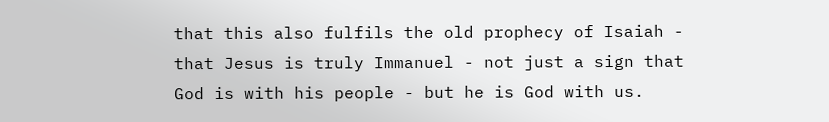that this also fulfils the old prophecy of Isaiah - that Jesus is truly Immanuel - not just a sign that God is with his people - but he is God with us.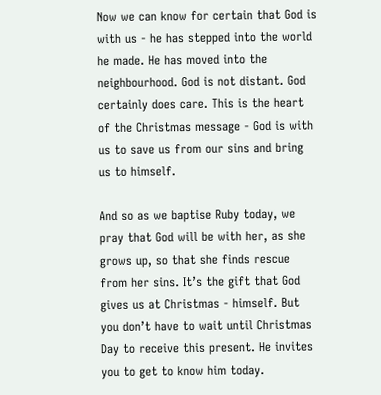Now we can know for certain that God is with us - he has stepped into the world he made. He has moved into the neighbourhood. God is not distant. God certainly does care. This is the heart of the Christmas message - God is with us to save us from our sins and bring us to himself.

And so as we baptise Ruby today, we pray that God will be with her, as she grows up, so that she finds rescue from her sins. It’s the gift that God gives us at Christmas - himself. But you don’t have to wait until Christmas Day to receive this present. He invites you to get to know him today.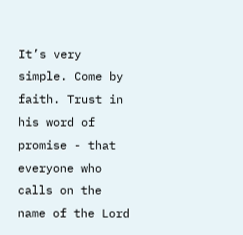It’s very simple. Come by faith. Trust in his word of promise - that everyone who calls on the name of the Lord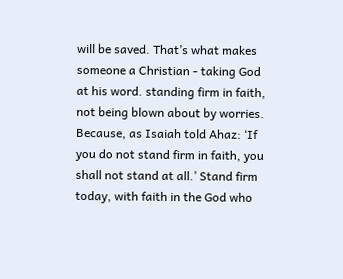will be saved. That’s what makes someone a Christian - taking God at his word. standing firm in faith, not being blown about by worries. Because, as Isaiah told Ahaz: ‘If you do not stand firm in faith, you shall not stand at all.’ Stand firm today, with faith in the God who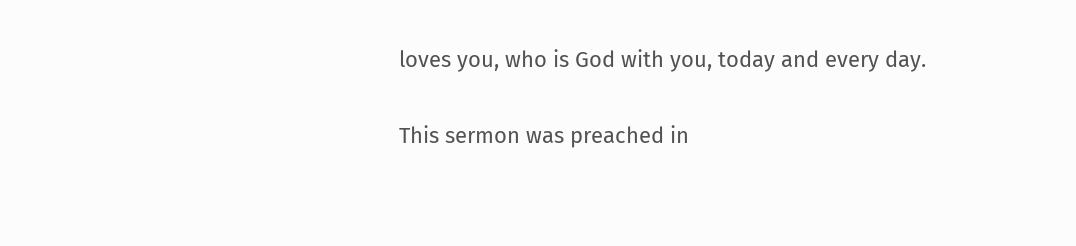loves you, who is God with you, today and every day.

This sermon was preached in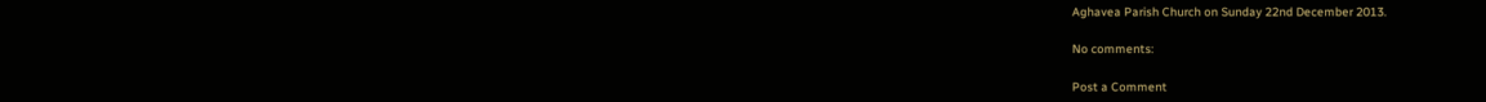Aghavea Parish Church on Sunday 22nd December 2013.

No comments:

Post a Comment